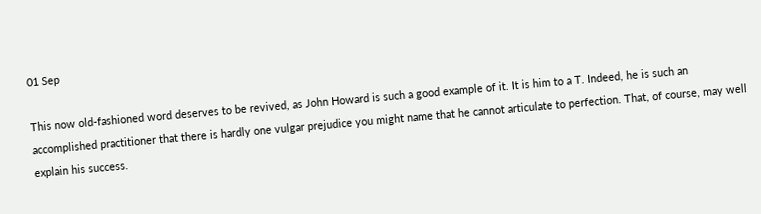01 Sep

This now old-fashioned word deserves to be revived, as John Howard is such a good example of it. It is him to a T. Indeed, he is such an accomplished practitioner that there is hardly one vulgar prejudice you might name that he cannot articulate to perfection. That, of course, may well explain his success.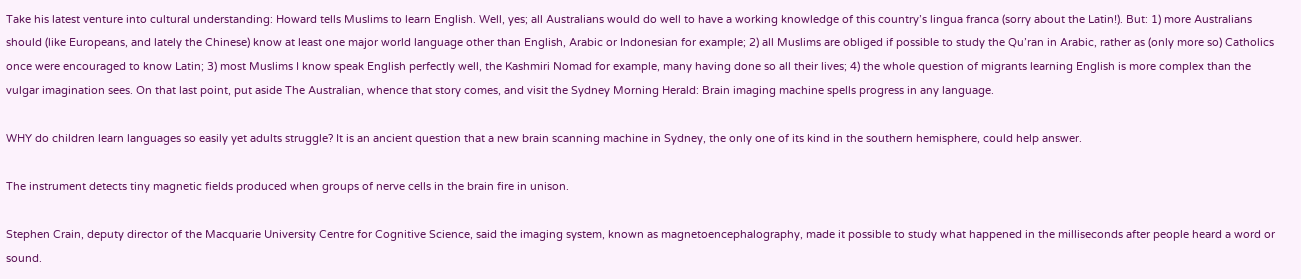Take his latest venture into cultural understanding: Howard tells Muslims to learn English. Well, yes; all Australians would do well to have a working knowledge of this country’s lingua franca (sorry about the Latin!). But: 1) more Australians should (like Europeans, and lately the Chinese) know at least one major world language other than English, Arabic or Indonesian for example; 2) all Muslims are obliged if possible to study the Qu’ran in Arabic, rather as (only more so) Catholics once were encouraged to know Latin; 3) most Muslims I know speak English perfectly well, the Kashmiri Nomad for example, many having done so all their lives; 4) the whole question of migrants learning English is more complex than the vulgar imagination sees. On that last point, put aside The Australian, whence that story comes, and visit the Sydney Morning Herald: Brain imaging machine spells progress in any language.

WHY do children learn languages so easily yet adults struggle? It is an ancient question that a new brain scanning machine in Sydney, the only one of its kind in the southern hemisphere, could help answer.

The instrument detects tiny magnetic fields produced when groups of nerve cells in the brain fire in unison.

Stephen Crain, deputy director of the Macquarie University Centre for Cognitive Science, said the imaging system, known as magnetoencephalography, made it possible to study what happened in the milliseconds after people heard a word or sound.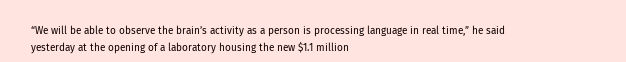“We will be able to observe the brain’s activity as a person is processing language in real time,” he said yesterday at the opening of a laboratory housing the new $1.1 million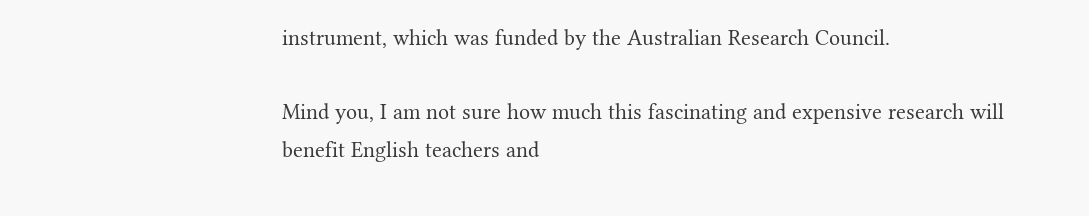instrument, which was funded by the Australian Research Council.

Mind you, I am not sure how much this fascinating and expensive research will benefit English teachers and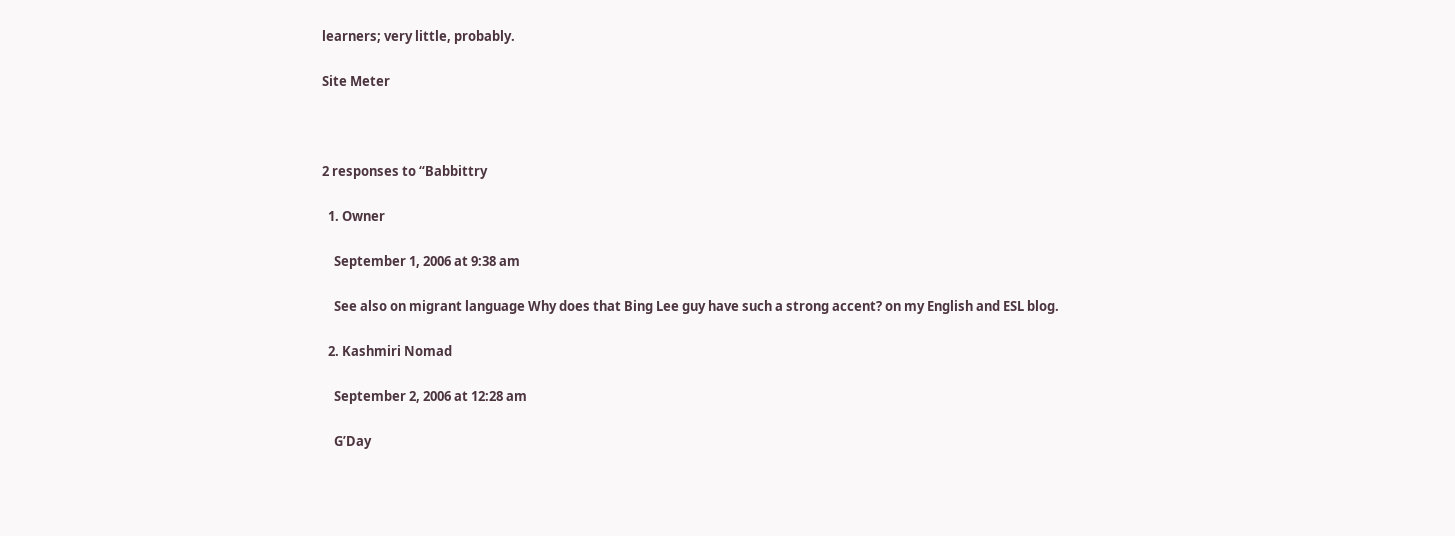learners; very little, probably.

Site Meter



2 responses to “Babbittry

  1. Owner

    September 1, 2006 at 9:38 am

    See also on migrant language Why does that Bing Lee guy have such a strong accent? on my English and ESL blog.

  2. Kashmiri Nomad

    September 2, 2006 at 12:28 am

    G’Day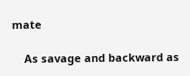mate

    As savage and backward as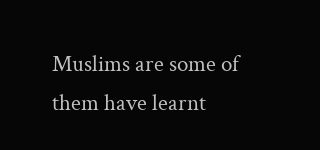Muslims are some of them have learnt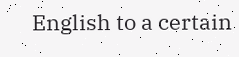English to a certain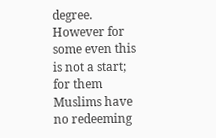degree. However for some even this is not a start; for them Muslims have no redeeming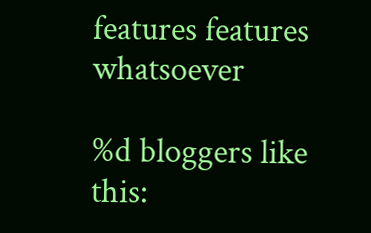features features whatsoever

%d bloggers like this: